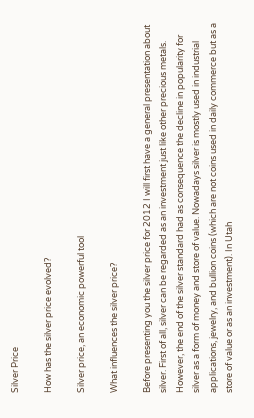Silver Price

How has the silver price evolved?

Silver price, an economic powerful tool

What influences the silver price?

Before presenting you the silver price for 2012 I will first have a general presentation about silver. First of all, silver can be regarded as an investment just like other precious metals. However, the end of the silver standard had as consequence the decline in popularity for silver as a form of money and store of value. Nowadays silver is mostly used in industrial applications, jewelry, and bullion coins (which are not coins used in daily commerce but as a store of value or as an investment). In Utah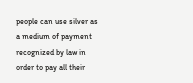people can use silver as a medium of payment recognized by law in order to pay all their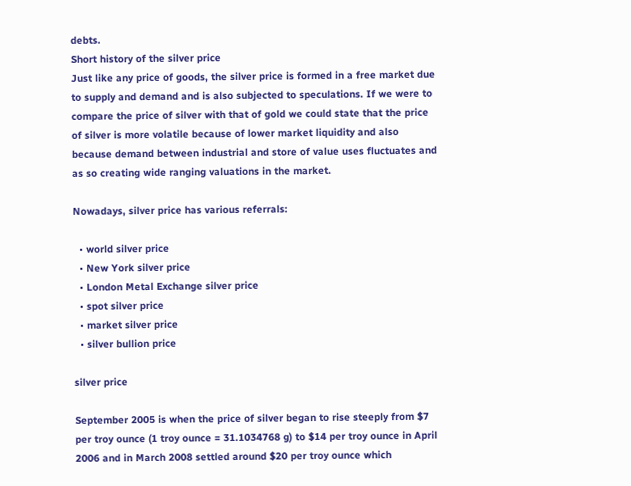debts.
Short history of the silver price
Just like any price of goods, the silver price is formed in a free market due to supply and demand and is also subjected to speculations. If we were to compare the price of silver with that of gold we could state that the price of silver is more volatile because of lower market liquidity and also because demand between industrial and store of value uses fluctuates and as so creating wide ranging valuations in the market.

Nowadays, silver price has various referrals:

  • world silver price
  • New York silver price
  • London Metal Exchange silver price
  • spot silver price
  • market silver price
  • silver bullion price

silver price

September 2005 is when the price of silver began to rise steeply from $7 per troy ounce (1 troy ounce = 31.1034768 g) to $14 per troy ounce in April 2006 and in March 2008 settled around $20 per troy ounce which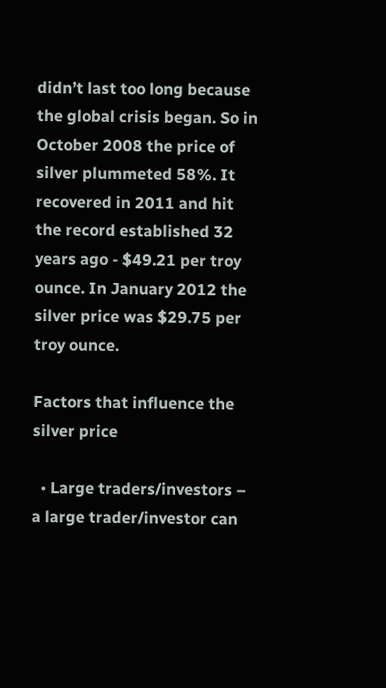didn’t last too long because the global crisis began. So in October 2008 the price of silver plummeted 58%. It recovered in 2011 and hit the record established 32 years ago - $49.21 per troy ounce. In January 2012 the silver price was $29.75 per troy ounce.

Factors that influence the silver price

  • Large traders/investors – a large trader/investor can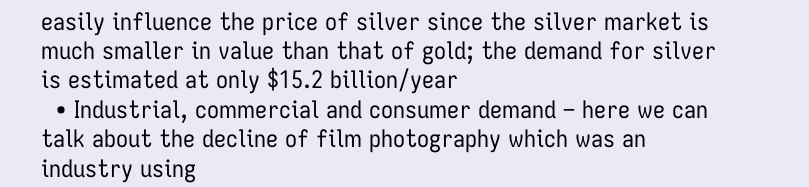easily influence the price of silver since the silver market is much smaller in value than that of gold; the demand for silver is estimated at only $15.2 billion/year
  • Industrial, commercial and consumer demand – here we can talk about the decline of film photography which was an industry using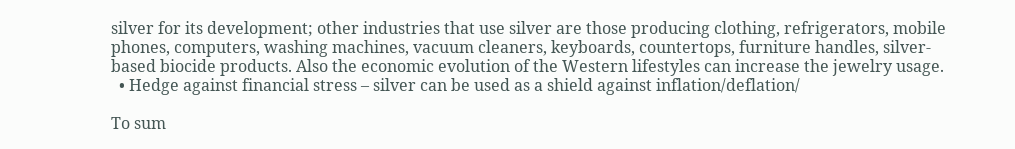silver for its development; other industries that use silver are those producing clothing, refrigerators, mobile phones, computers, washing machines, vacuum cleaners, keyboards, countertops, furniture handles, silver-based biocide products. Also the economic evolution of the Western lifestyles can increase the jewelry usage.
  • Hedge against financial stress – silver can be used as a shield against inflation/deflation/

To sum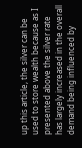up this article, the silver can be used to store wealth because as I presented above the silver rate has largely increased in the overall demand being influenced by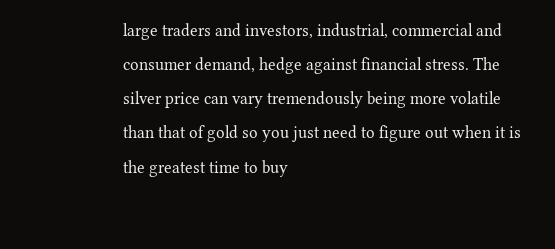large traders and investors, industrial, commercial and consumer demand, hedge against financial stress. The silver price can vary tremendously being more volatile than that of gold so you just need to figure out when it is the greatest time to buy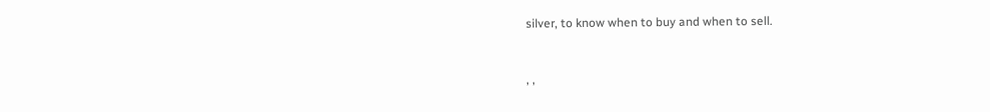silver, to know when to buy and when to sell.


, ,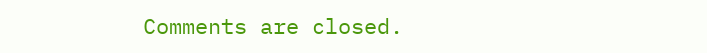Comments are closed.